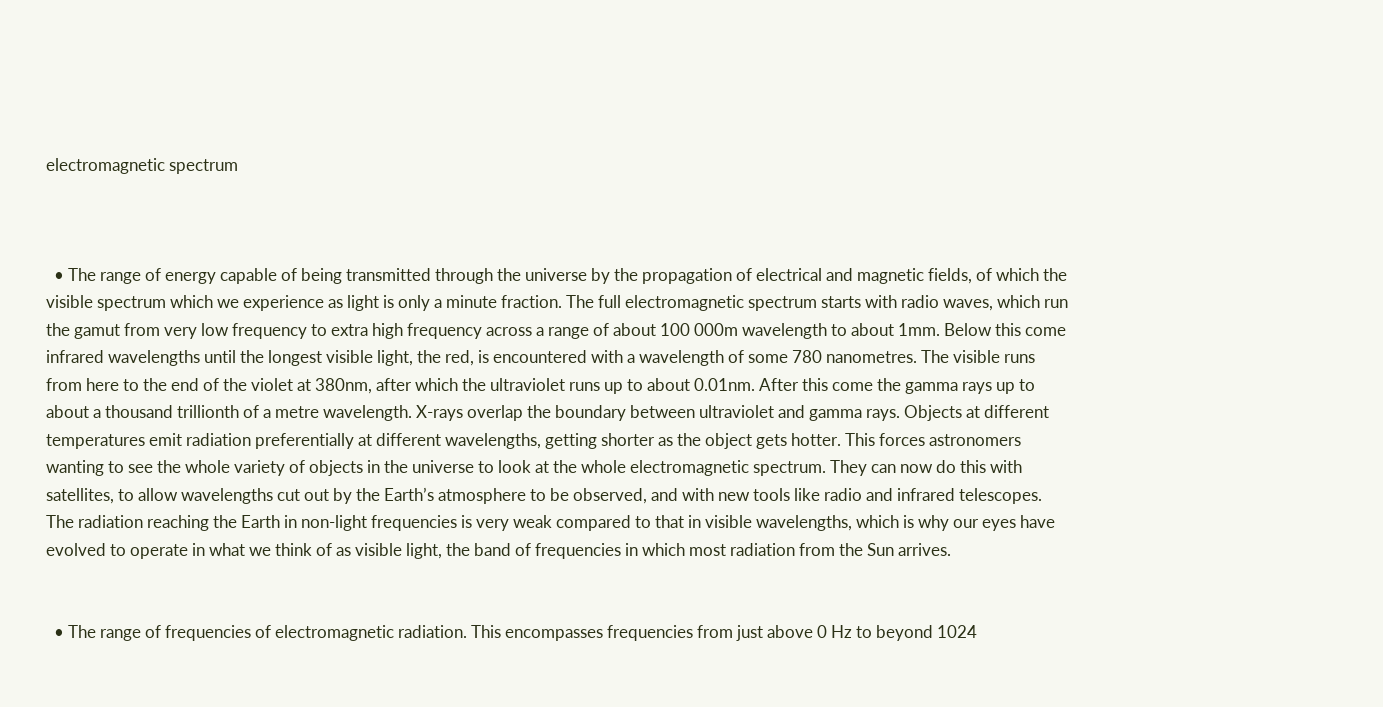electromagnetic spectrum



  • The range of energy capable of being transmitted through the universe by the propagation of electrical and magnetic fields, of which the visible spectrum which we experience as light is only a minute fraction. The full electromagnetic spectrum starts with radio waves, which run the gamut from very low frequency to extra high frequency across a range of about 100 000m wavelength to about 1mm. Below this come infrared wavelengths until the longest visible light, the red, is encountered with a wavelength of some 780 nanometres. The visible runs from here to the end of the violet at 380nm, after which the ultraviolet runs up to about 0.01nm. After this come the gamma rays up to about a thousand trillionth of a metre wavelength. X-rays overlap the boundary between ultraviolet and gamma rays. Objects at different temperatures emit radiation preferentially at different wavelengths, getting shorter as the object gets hotter. This forces astronomers wanting to see the whole variety of objects in the universe to look at the whole electromagnetic spectrum. They can now do this with satellites, to allow wavelengths cut out by the Earth’s atmosphere to be observed, and with new tools like radio and infrared telescopes. The radiation reaching the Earth in non-light frequencies is very weak compared to that in visible wavelengths, which is why our eyes have evolved to operate in what we think of as visible light, the band of frequencies in which most radiation from the Sun arrives.


  • The range of frequencies of electromagnetic radiation. This encompasses frequencies from just above 0 Hz to beyond 1024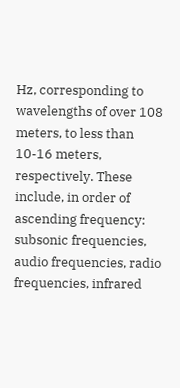Hz, corresponding to wavelengths of over 108 meters, to less than 10-16 meters, respectively. These include, in order of ascending frequency: subsonic frequencies, audio frequencies, radio frequencies, infrared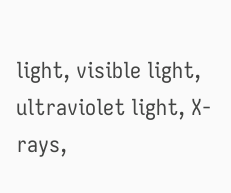light, visible light, ultraviolet light, X-rays,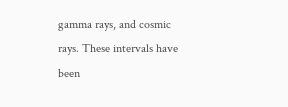gamma rays, and cosmic rays. These intervals have been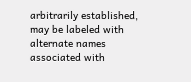arbitrarily established, may be labeled with alternate names associated with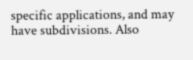specific applications, and may have subdivisions. Also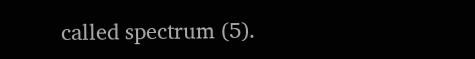called spectrum (5).